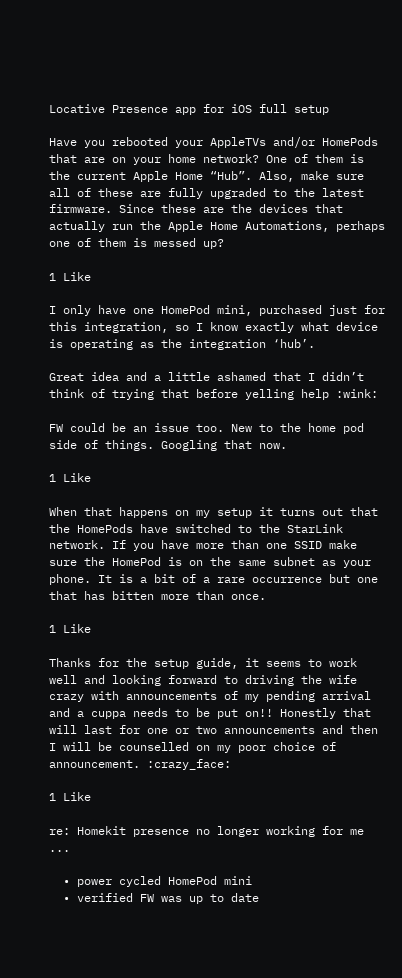Locative Presence app for iOS full setup

Have you rebooted your AppleTVs and/or HomePods that are on your home network? One of them is the current Apple Home “Hub”. Also, make sure all of these are fully upgraded to the latest firmware. Since these are the devices that actually run the Apple Home Automations, perhaps one of them is messed up?

1 Like

I only have one HomePod mini, purchased just for this integration, so I know exactly what device is operating as the integration ‘hub’.

Great idea and a little ashamed that I didn’t think of trying that before yelling help :wink:

FW could be an issue too. New to the home pod side of things. Googling that now.

1 Like

When that happens on my setup it turns out that the HomePods have switched to the StarLink network. If you have more than one SSID make sure the HomePod is on the same subnet as your phone. It is a bit of a rare occurrence but one that has bitten more than once.

1 Like

Thanks for the setup guide, it seems to work well and looking forward to driving the wife crazy with announcements of my pending arrival and a cuppa needs to be put on!! Honestly that will last for one or two announcements and then I will be counselled on my poor choice of announcement. :crazy_face:

1 Like

re: Homekit presence no longer working for me ...

  • power cycled HomePod mini
  • verified FW was up to date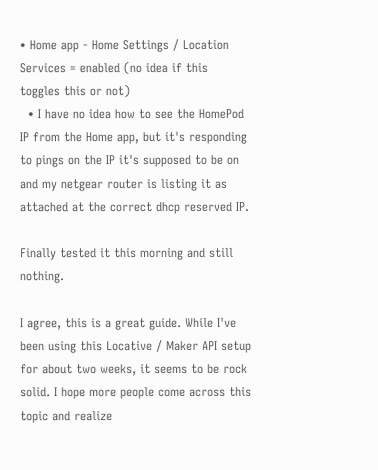• Home app - Home Settings / Location Services = enabled (no idea if this toggles this or not)
  • I have no idea how to see the HomePod IP from the Home app, but it's responding to pings on the IP it's supposed to be on and my netgear router is listing it as attached at the correct dhcp reserved IP.

Finally tested it this morning and still nothing.

I agree, this is a great guide. While I've been using this Locative / Maker API setup for about two weeks, it seems to be rock solid. I hope more people come across this topic and realize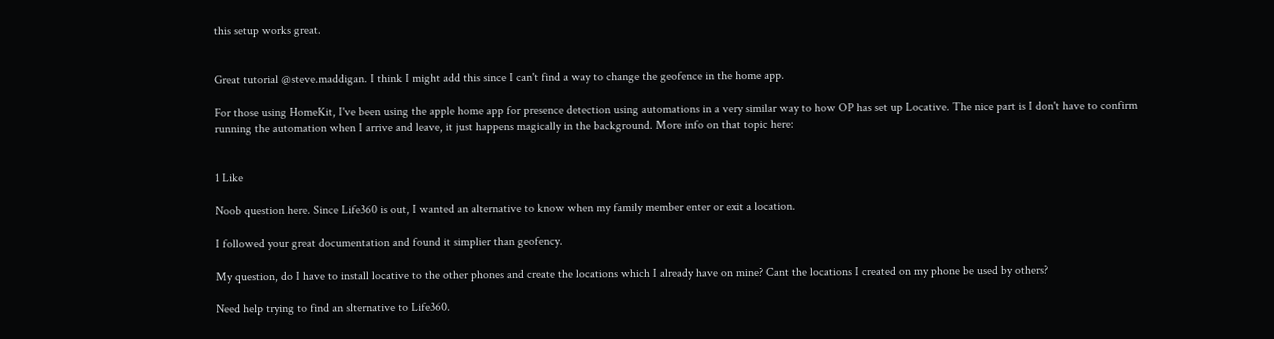this setup works great.


Great tutorial @steve.maddigan. I think I might add this since I can't find a way to change the geofence in the home app.

For those using HomeKit, I've been using the apple home app for presence detection using automations in a very similar way to how OP has set up Locative. The nice part is I don't have to confirm running the automation when I arrive and leave, it just happens magically in the background. More info on that topic here:


1 Like

Noob question here. Since Life360 is out, I wanted an alternative to know when my family member enter or exit a location.

I followed your great documentation and found it simplier than geofency.

My question, do I have to install locative to the other phones and create the locations which I already have on mine? Cant the locations I created on my phone be used by others?

Need help trying to find an slternative to Life360.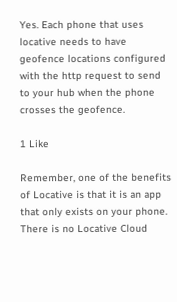Yes. Each phone that uses locative needs to have geofence locations configured with the http request to send to your hub when the phone crosses the geofence.

1 Like

Remember, one of the benefits of Locative is that it is an app that only exists on your phone. There is no Locative Cloud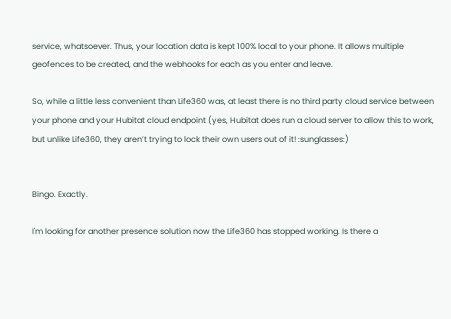service, whatsoever. Thus, your location data is kept 100% local to your phone. It allows multiple geofences to be created, and the webhooks for each as you enter and leave.

So, while a little less convenient than Life360 was, at least there is no third party cloud service between your phone and your Hubitat cloud endpoint (yes, Hubitat does run a cloud server to allow this to work, but unlike Life360, they aren’t trying to lock their own users out of it! :sunglasses:)


Bingo. Exactly.

I'm looking for another presence solution now the Life360 has stopped working. Is there a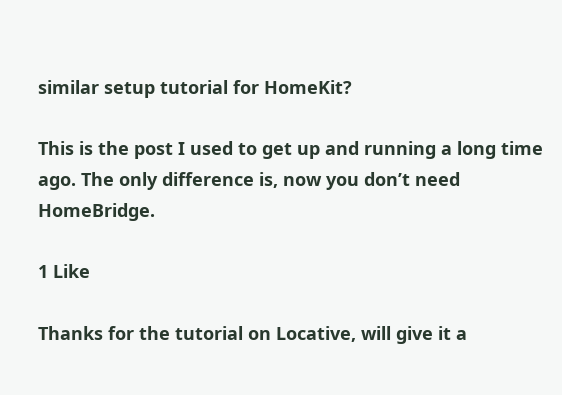similar setup tutorial for HomeKit?

This is the post I used to get up and running a long time ago. The only difference is, now you don’t need HomeBridge.

1 Like

Thanks for the tutorial on Locative, will give it a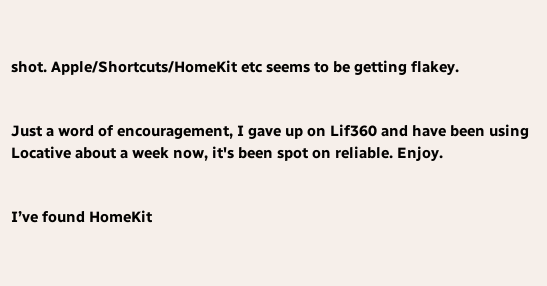shot. Apple/Shortcuts/HomeKit etc seems to be getting flakey.


Just a word of encouragement, I gave up on Lif360 and have been using Locative about a week now, it's been spot on reliable. Enjoy.


I’ve found HomeKit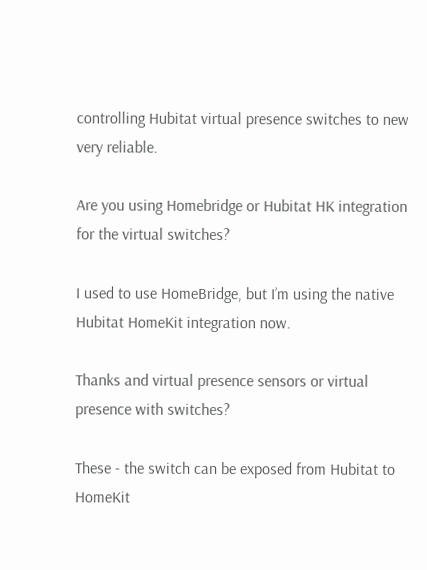controlling Hubitat virtual presence switches to new very reliable.

Are you using Homebridge or Hubitat HK integration for the virtual switches?

I used to use HomeBridge, but I’m using the native Hubitat HomeKit integration now.

Thanks and virtual presence sensors or virtual presence with switches?

These - the switch can be exposed from Hubitat to HomeKit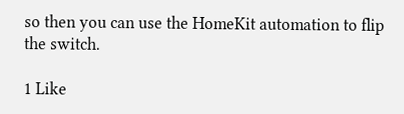so then you can use the HomeKit automation to flip the switch.

1 Like